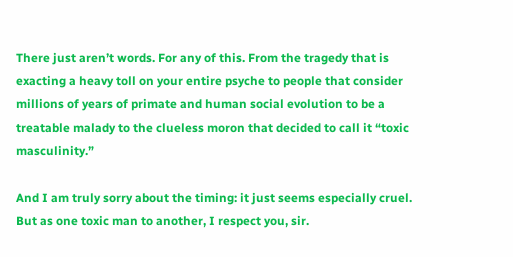There just aren’t words. For any of this. From the tragedy that is exacting a heavy toll on your entire psyche to people that consider millions of years of primate and human social evolution to be a treatable malady to the clueless moron that decided to call it “toxic masculinity.”

And I am truly sorry about the timing: it just seems especially cruel. But as one toxic man to another, I respect you, sir.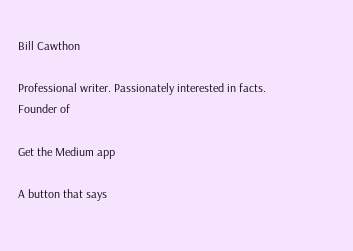Bill Cawthon

Professional writer. Passionately interested in facts. Founder of

Get the Medium app

A button that says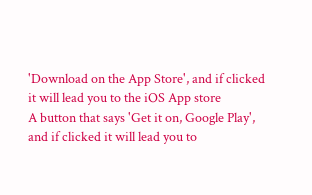'Download on the App Store', and if clicked it will lead you to the iOS App store
A button that says 'Get it on, Google Play', and if clicked it will lead you to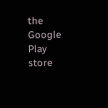the Google Play store